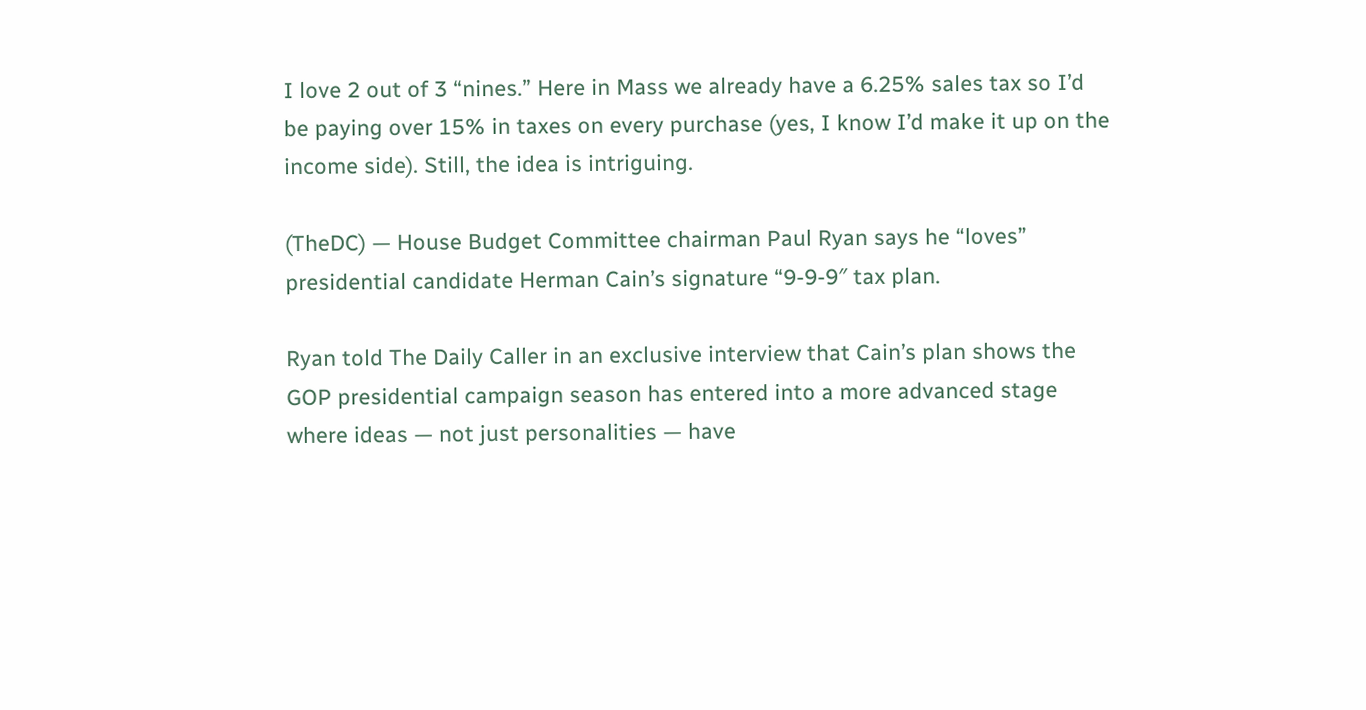I love 2 out of 3 “nines.” Here in Mass we already have a 6.25% sales tax so I’d be paying over 15% in taxes on every purchase (yes, I know I’d make it up on the income side). Still, the idea is intriguing.

(TheDC) — House Budget Committee chairman Paul Ryan says he “loves” presidential candidate Herman Cain’s signature “9-9-9″ tax plan.

Ryan told The Daily Caller in an exclusive interview that Cain’s plan shows the GOP presidential campaign season has entered into a more advanced stage where ideas — not just personalities — have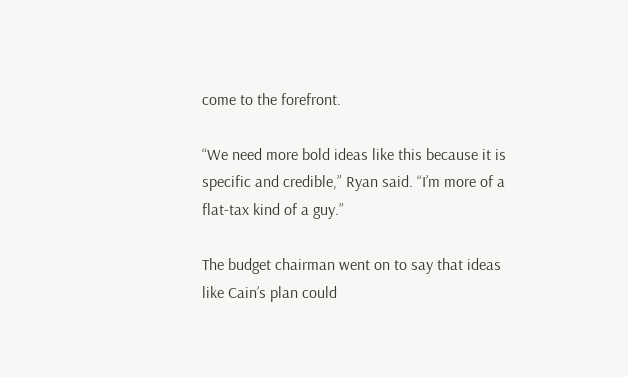come to the forefront.

“We need more bold ideas like this because it is specific and credible,” Ryan said. “I’m more of a flat-tax kind of a guy.”

The budget chairman went on to say that ideas like Cain’s plan could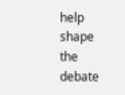help shape the debate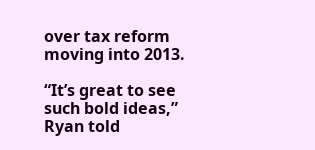over tax reform moving into 2013.

“It’s great to see such bold ideas,” Ryan told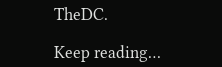TheDC.

Keep reading…